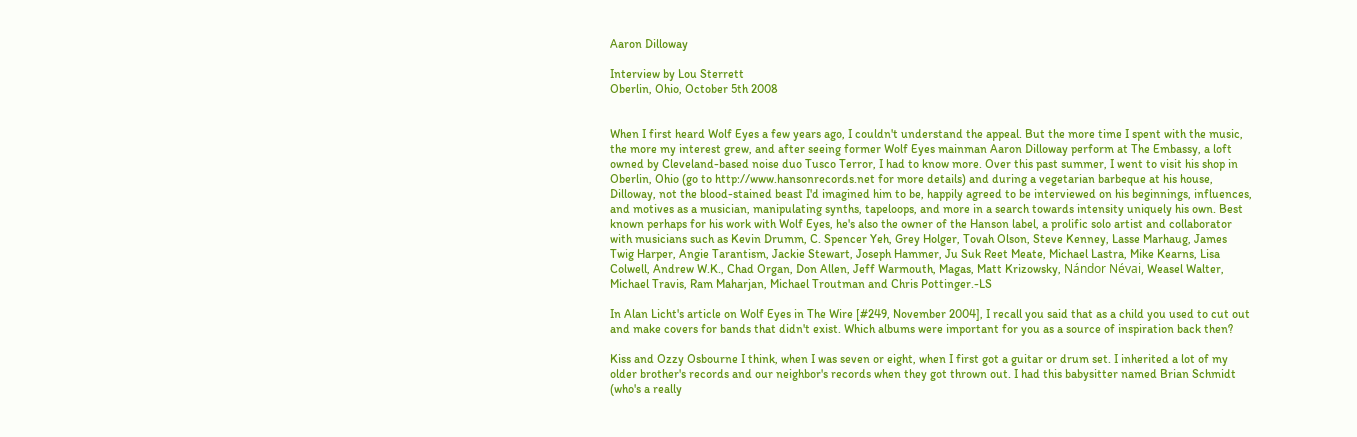Aaron Dilloway

Interview by Lou Sterrett
Oberlin, Ohio, October 5th 2008


When I first heard Wolf Eyes a few years ago, I couldn't understand the appeal. But the more time I spent with the music, the more my interest grew, and after seeing former Wolf Eyes mainman Aaron Dilloway perform at The Embassy, a loft owned by Cleveland-based noise duo Tusco Terror, I had to know more. Over this past summer, I went to visit his shop in Oberlin, Ohio (go to http://www.hansonrecords.net for more details) and during a vegetarian barbeque at his house, Dilloway, not the blood-stained beast I'd imagined him to be, happily agreed to be interviewed on his beginnings, influences, and motives as a musician, manipulating synths, tapeloops, and more in a search towards intensity uniquely his own. Best known perhaps for his work with Wolf Eyes, he's also the owner of the Hanson label, a prolific solo artist and collaborator with musicians such as Kevin Drumm, C. Spencer Yeh, Grey Holger, Tovah Olson, Steve Kenney, Lasse Marhaug, James Twig Harper, Angie Tarantism, Jackie Stewart, Joseph Hammer, Ju Suk Reet Meate, Michael Lastra, Mike Kearns, Lisa Colwell, Andrew W.K., Chad Organ, Don Allen, Jeff Warmouth, Magas, Matt Krizowsky, Nándor Névai, Weasel Walter, Michael Travis, Ram Maharjan, Michael Troutman and Chris Pottinger.-LS

In Alan Licht's article on Wolf Eyes in The Wire [#249, November 2004], I recall you said that as a child you used to cut out and make covers for bands that didn't exist. Which albums were important for you as a source of inspiration back then?

Kiss and Ozzy Osbourne I think, when I was seven or eight, when I first got a guitar or drum set. I inherited a lot of my older brother's records and our neighbor's records when they got thrown out. I had this babysitter named Brian Schmidt (who's a really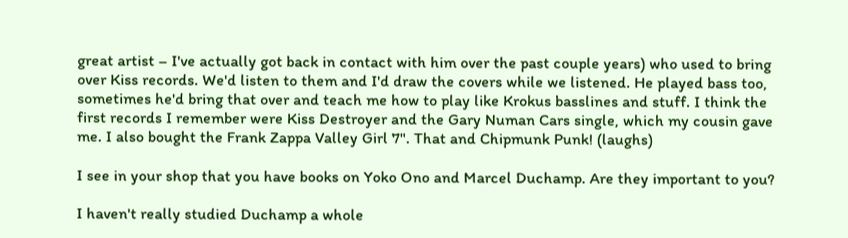great artist – I've actually got back in contact with him over the past couple years) who used to bring over Kiss records. We'd listen to them and I'd draw the covers while we listened. He played bass too, sometimes he'd bring that over and teach me how to play like Krokus basslines and stuff. I think the first records I remember were Kiss Destroyer and the Gary Numan Cars single, which my cousin gave me. I also bought the Frank Zappa Valley Girl 7". That and Chipmunk Punk! (laughs)

I see in your shop that you have books on Yoko Ono and Marcel Duchamp. Are they important to you?

I haven't really studied Duchamp a whole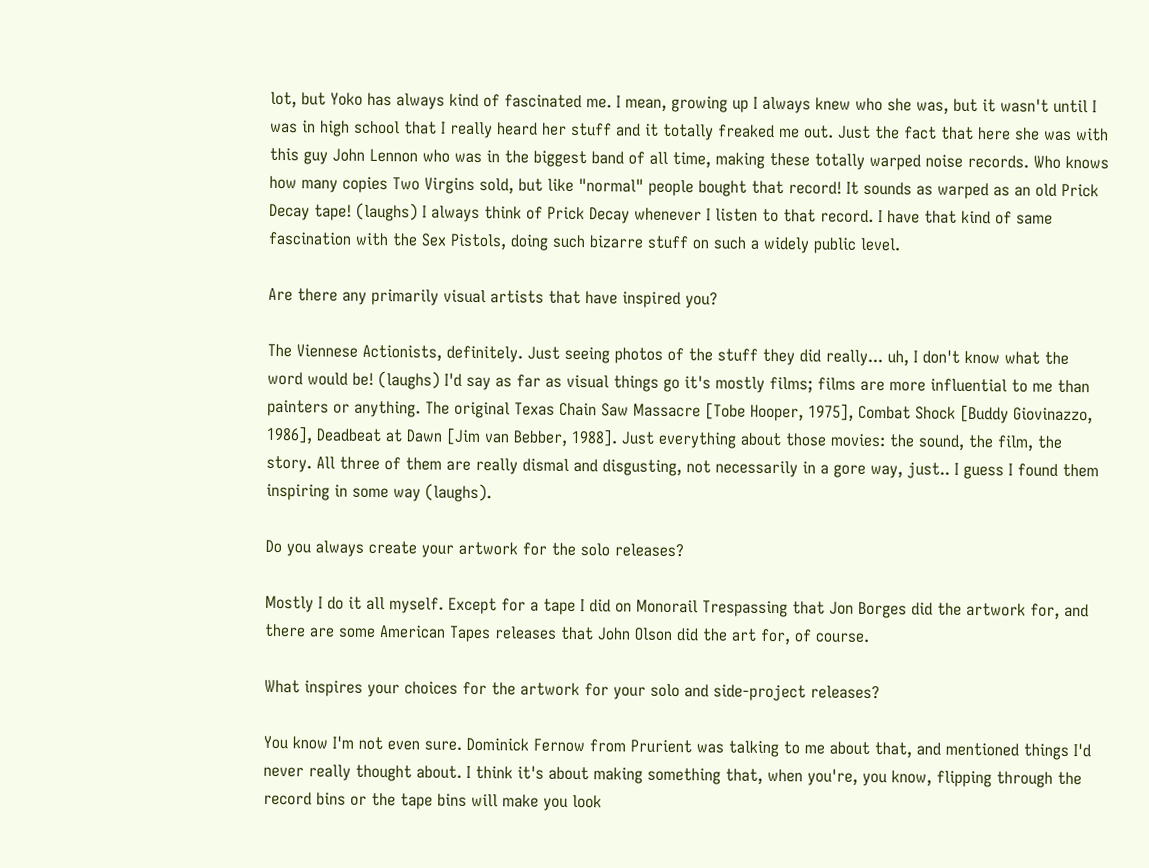lot, but Yoko has always kind of fascinated me. I mean, growing up I always knew who she was, but it wasn't until I was in high school that I really heard her stuff and it totally freaked me out. Just the fact that here she was with this guy John Lennon who was in the biggest band of all time, making these totally warped noise records. Who knows how many copies Two Virgins sold, but like "normal" people bought that record! It sounds as warped as an old Prick Decay tape! (laughs) I always think of Prick Decay whenever I listen to that record. I have that kind of same fascination with the Sex Pistols, doing such bizarre stuff on such a widely public level.

Are there any primarily visual artists that have inspired you?

The Viennese Actionists, definitely. Just seeing photos of the stuff they did really... uh, I don't know what the word would be! (laughs) I'd say as far as visual things go it's mostly films; films are more influential to me than painters or anything. The original Texas Chain Saw Massacre [Tobe Hooper, 1975], Combat Shock [Buddy Giovinazzo, 1986], Deadbeat at Dawn [Jim van Bebber, 1988]. Just everything about those movies: the sound, the film, the story. All three of them are really dismal and disgusting, not necessarily in a gore way, just.. I guess I found them inspiring in some way (laughs).

Do you always create your artwork for the solo releases?

Mostly I do it all myself. Except for a tape I did on Monorail Trespassing that Jon Borges did the artwork for, and there are some American Tapes releases that John Olson did the art for, of course.

What inspires your choices for the artwork for your solo and side-project releases?

You know I'm not even sure. Dominick Fernow from Prurient was talking to me about that, and mentioned things I'd never really thought about. I think it's about making something that, when you're, you know, flipping through the record bins or the tape bins will make you look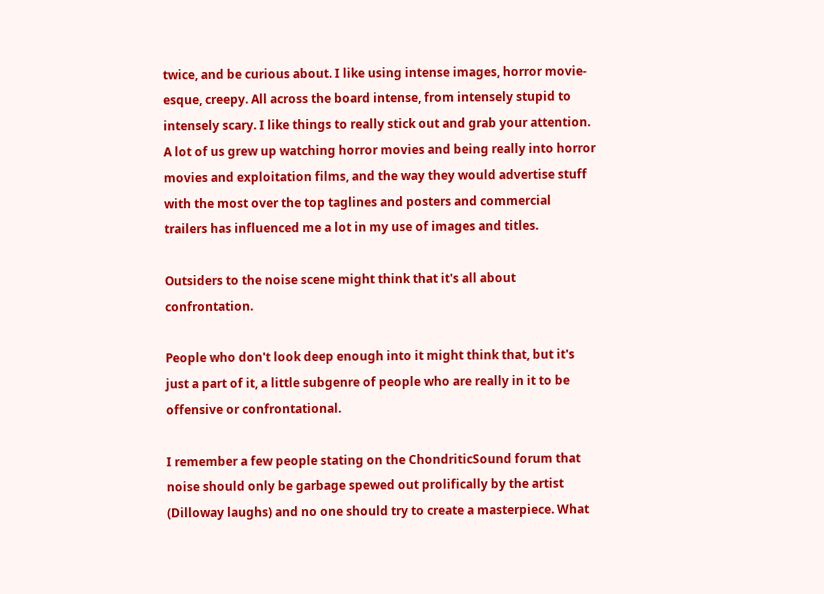twice, and be curious about. I like using intense images, horror movie-esque, creepy. All across the board intense, from intensely stupid to intensely scary. I like things to really stick out and grab your attention. A lot of us grew up watching horror movies and being really into horror movies and exploitation films, and the way they would advertise stuff with the most over the top taglines and posters and commercial trailers has influenced me a lot in my use of images and titles.

Outsiders to the noise scene might think that it's all about confrontation.

People who don't look deep enough into it might think that, but it's just a part of it, a little subgenre of people who are really in it to be offensive or confrontational.

I remember a few people stating on the ChondriticSound forum that noise should only be garbage spewed out prolifically by the artist (Dilloway laughs) and no one should try to create a masterpiece. What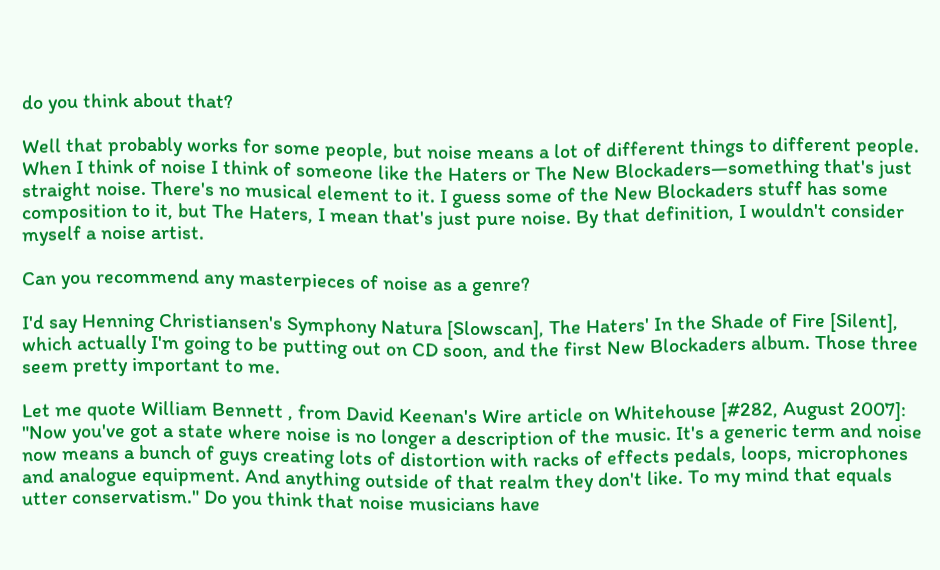do you think about that?

Well that probably works for some people, but noise means a lot of different things to different people. When I think of noise I think of someone like the Haters or The New Blockaders—something that's just straight noise. There's no musical element to it. I guess some of the New Blockaders stuff has some composition to it, but The Haters, I mean that's just pure noise. By that definition, I wouldn't consider myself a noise artist.

Can you recommend any masterpieces of noise as a genre?

I'd say Henning Christiansen's Symphony Natura [Slowscan], The Haters' In the Shade of Fire [Silent], which actually I'm going to be putting out on CD soon, and the first New Blockaders album. Those three seem pretty important to me.

Let me quote William Bennett , from David Keenan's Wire article on Whitehouse [#282, August 2007]: "Now you've got a state where noise is no longer a description of the music. It's a generic term and noise now means a bunch of guys creating lots of distortion with racks of effects pedals, loops, microphones and analogue equipment. And anything outside of that realm they don't like. To my mind that equals utter conservatism." Do you think that noise musicians have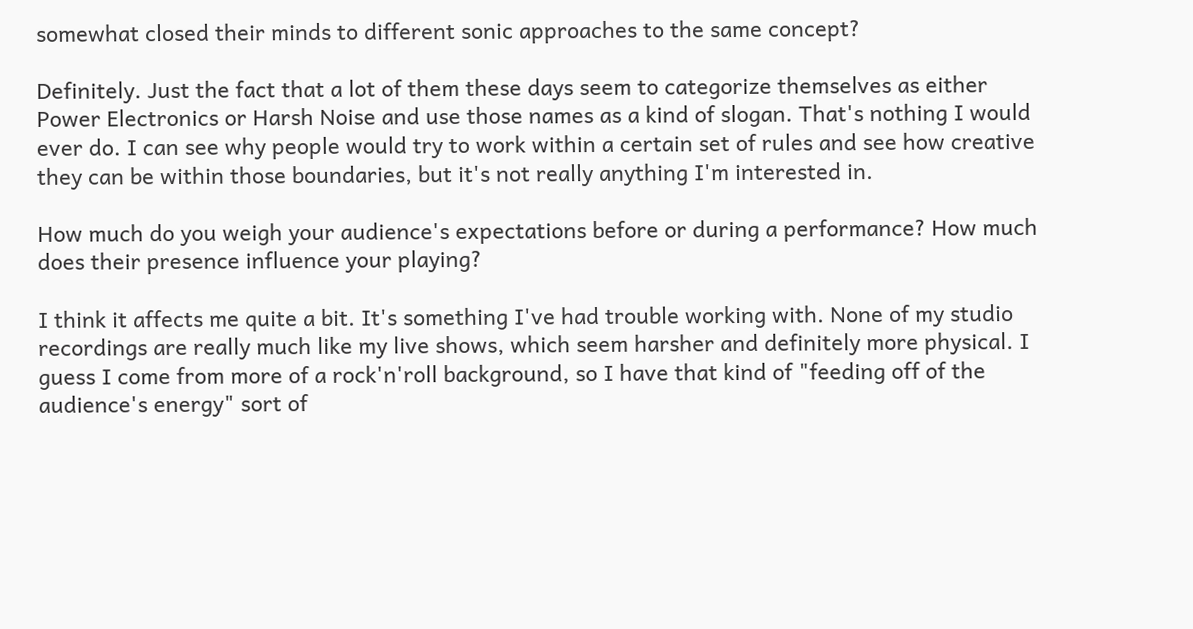somewhat closed their minds to different sonic approaches to the same concept?

Definitely. Just the fact that a lot of them these days seem to categorize themselves as either Power Electronics or Harsh Noise and use those names as a kind of slogan. That's nothing I would ever do. I can see why people would try to work within a certain set of rules and see how creative they can be within those boundaries, but it's not really anything I'm interested in.

How much do you weigh your audience's expectations before or during a performance? How much does their presence influence your playing?

I think it affects me quite a bit. It's something I've had trouble working with. None of my studio recordings are really much like my live shows, which seem harsher and definitely more physical. I guess I come from more of a rock'n'roll background, so I have that kind of "feeding off of the audience's energy" sort of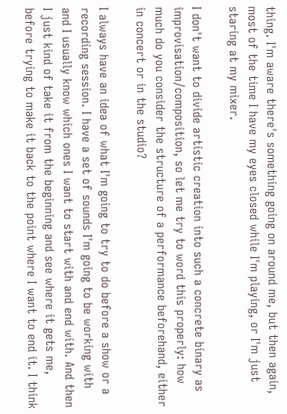thing. I'm aware there's something going on around me, but then again, most of the time I have my eyes closed while I'm playing, or I'm just staring at my mixer.

I don't want to divide artistic creation into such a concrete binary as improvisation/composition, so let me try to word this properly: how much do you consider the structure of a performance beforehand, either in concert or in the studio?

I always have an idea of what I'm going to try to do before a show or a recording session. I have a set of sounds I'm going to be working with and I usually know which ones I want to start with and end with. And then I just kind of take it from the beginning and see where it gets me, before trying to make it back to the point where I want to end it. I think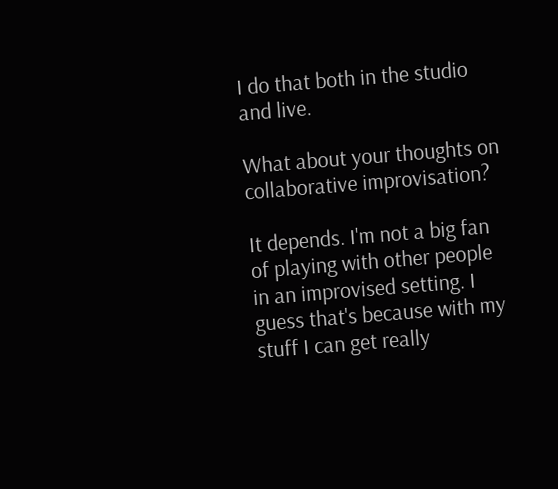I do that both in the studio and live.

What about your thoughts on collaborative improvisation?

It depends. I'm not a big fan of playing with other people in an improvised setting. I guess that's because with my stuff I can get really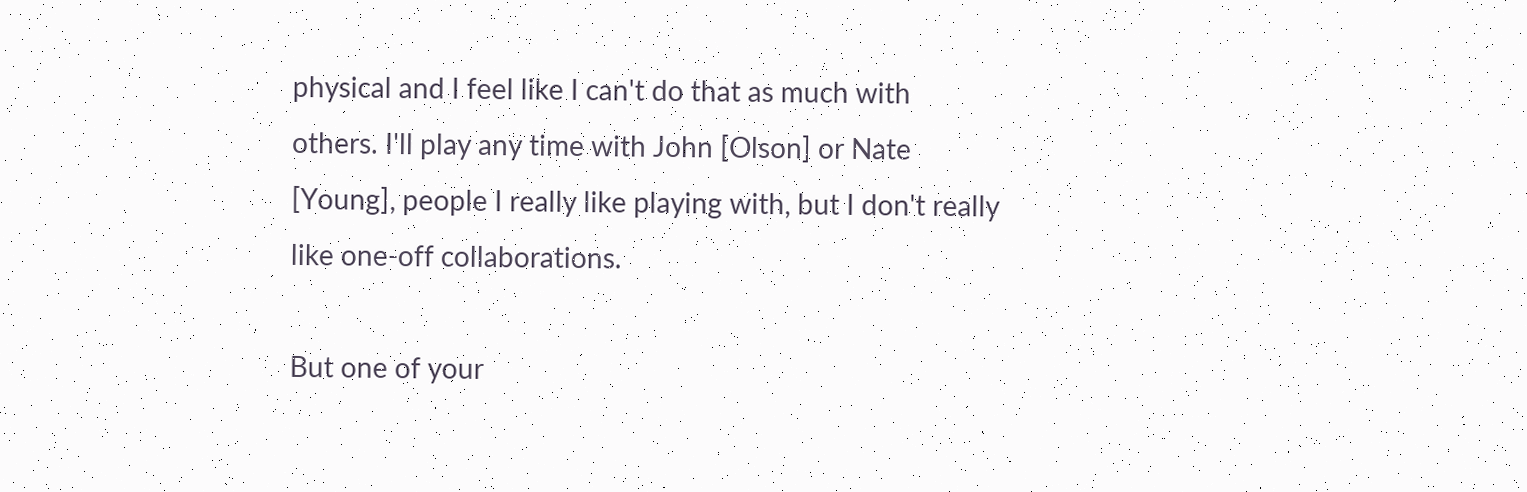physical and I feel like I can't do that as much with others. I'll play any time with John [Olson] or Nate [Young], people I really like playing with, but I don't really like one-off collaborations.

But one of your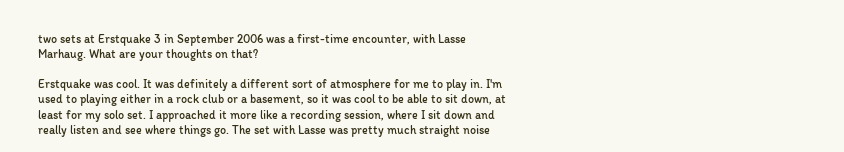two sets at Erstquake 3 in September 2006 was a first-time encounter, with Lasse Marhaug. What are your thoughts on that?

Erstquake was cool. It was definitely a different sort of atmosphere for me to play in. I'm used to playing either in a rock club or a basement, so it was cool to be able to sit down, at least for my solo set. I approached it more like a recording session, where I sit down and really listen and see where things go. The set with Lasse was pretty much straight noise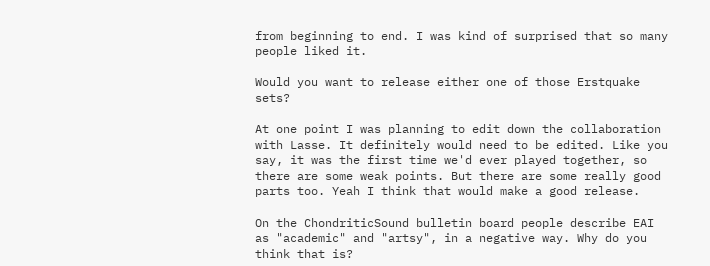from beginning to end. I was kind of surprised that so many people liked it.

Would you want to release either one of those Erstquake sets?

At one point I was planning to edit down the collaboration with Lasse. It definitely would need to be edited. Like you say, it was the first time we'd ever played together, so there are some weak points. But there are some really good parts too. Yeah I think that would make a good release.

On the ChondriticSound bulletin board people describe EAI as "academic" and "artsy", in a negative way. Why do you think that is?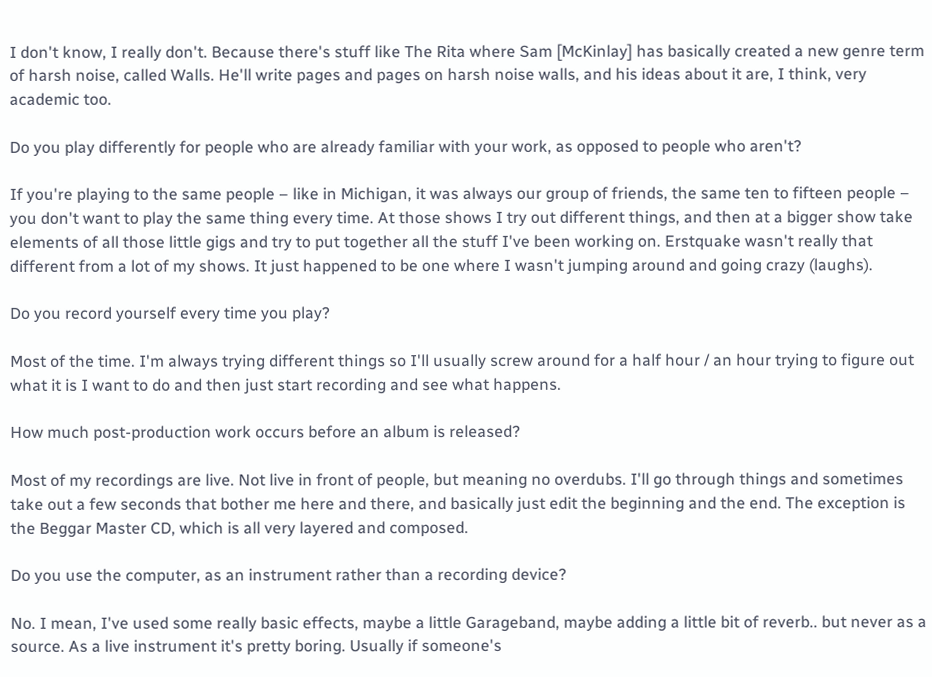I don't know, I really don't. Because there's stuff like The Rita where Sam [McKinlay] has basically created a new genre term of harsh noise, called Walls. He'll write pages and pages on harsh noise walls, and his ideas about it are, I think, very academic too.

Do you play differently for people who are already familiar with your work, as opposed to people who aren't?

If you're playing to the same people – like in Michigan, it was always our group of friends, the same ten to fifteen people – you don't want to play the same thing every time. At those shows I try out different things, and then at a bigger show take elements of all those little gigs and try to put together all the stuff I've been working on. Erstquake wasn't really that different from a lot of my shows. It just happened to be one where I wasn't jumping around and going crazy (laughs).

Do you record yourself every time you play?

Most of the time. I'm always trying different things so I'll usually screw around for a half hour / an hour trying to figure out what it is I want to do and then just start recording and see what happens.

How much post-production work occurs before an album is released?

Most of my recordings are live. Not live in front of people, but meaning no overdubs. I'll go through things and sometimes take out a few seconds that bother me here and there, and basically just edit the beginning and the end. The exception is the Beggar Master CD, which is all very layered and composed.

Do you use the computer, as an instrument rather than a recording device?

No. I mean, I've used some really basic effects, maybe a little Garageband, maybe adding a little bit of reverb.. but never as a source. As a live instrument it's pretty boring. Usually if someone's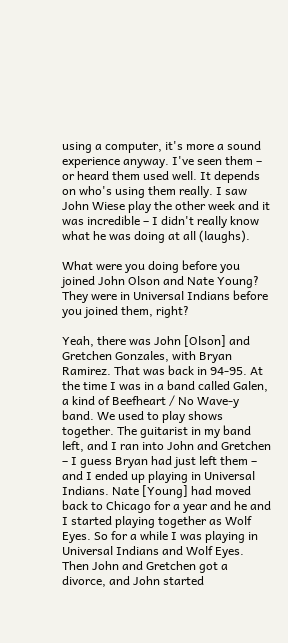using a computer, it's more a sound experience anyway. I've seen them – or heard them used well. It depends on who's using them really. I saw John Wiese play the other week and it was incredible – I didn't really know what he was doing at all (laughs).

What were you doing before you joined John Olson and Nate Young? They were in Universal Indians before you joined them, right?

Yeah, there was John [Olson] and Gretchen Gonzales, with Bryan Ramirez. That was back in 94-95. At the time I was in a band called Galen, a kind of Beefheart / No Wave-y band. We used to play shows together. The guitarist in my band left, and I ran into John and Gretchen – I guess Bryan had just left them – and I ended up playing in Universal Indians. Nate [Young] had moved back to Chicago for a year and he and I started playing together as Wolf Eyes. So for a while I was playing in Universal Indians and Wolf Eyes. Then John and Gretchen got a divorce, and John started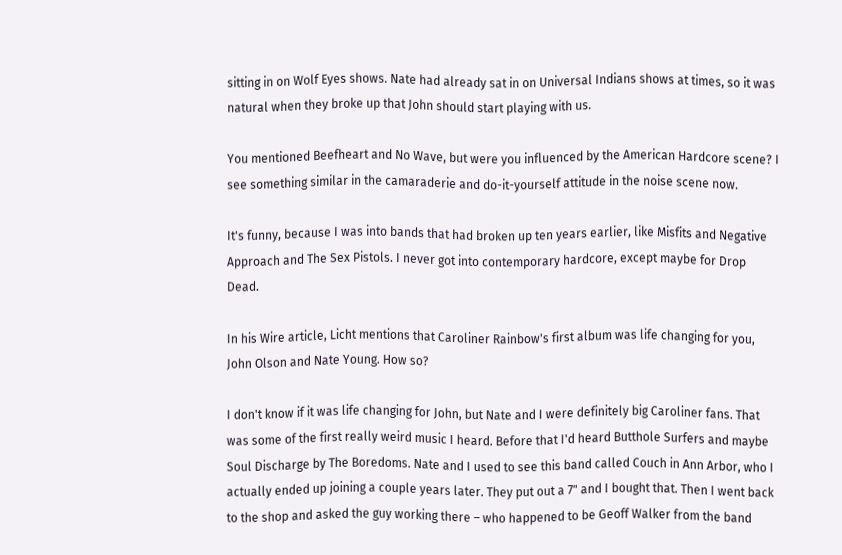sitting in on Wolf Eyes shows. Nate had already sat in on Universal Indians shows at times, so it was natural when they broke up that John should start playing with us.

You mentioned Beefheart and No Wave, but were you influenced by the American Hardcore scene? I see something similar in the camaraderie and do-it-yourself attitude in the noise scene now.

It's funny, because I was into bands that had broken up ten years earlier, like Misfits and Negative Approach and The Sex Pistols. I never got into contemporary hardcore, except maybe for Drop Dead.

In his Wire article, Licht mentions that Caroliner Rainbow's first album was life changing for you, John Olson and Nate Young. How so?

I don't know if it was life changing for John, but Nate and I were definitely big Caroliner fans. That was some of the first really weird music I heard. Before that I'd heard Butthole Surfers and maybe Soul Discharge by The Boredoms. Nate and I used to see this band called Couch in Ann Arbor, who I actually ended up joining a couple years later. They put out a 7" and I bought that. Then I went back to the shop and asked the guy working there – who happened to be Geoff Walker from the band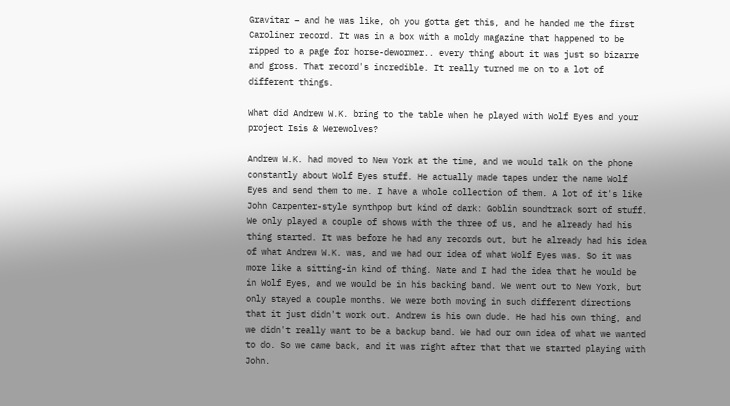Gravitar – and he was like, oh you gotta get this, and he handed me the first Caroliner record. It was in a box with a moldy magazine that happened to be ripped to a page for horse-dewormer.. every thing about it was just so bizarre and gross. That record's incredible. It really turned me on to a lot of different things.

What did Andrew W.K. bring to the table when he played with Wolf Eyes and your project Isis & Werewolves?

Andrew W.K. had moved to New York at the time, and we would talk on the phone constantly about Wolf Eyes stuff. He actually made tapes under the name Wolf Eyes and send them to me. I have a whole collection of them. A lot of it's like John Carpenter-style synthpop but kind of dark: Goblin soundtrack sort of stuff. We only played a couple of shows with the three of us, and he already had his thing started. It was before he had any records out, but he already had his idea of what Andrew W.K. was, and we had our idea of what Wolf Eyes was. So it was more like a sitting-in kind of thing. Nate and I had the idea that he would be in Wolf Eyes, and we would be in his backing band. We went out to New York, but only stayed a couple months. We were both moving in such different directions that it just didn't work out. Andrew is his own dude. He had his own thing, and we didn't really want to be a backup band. We had our own idea of what we wanted to do. So we came back, and it was right after that that we started playing with John.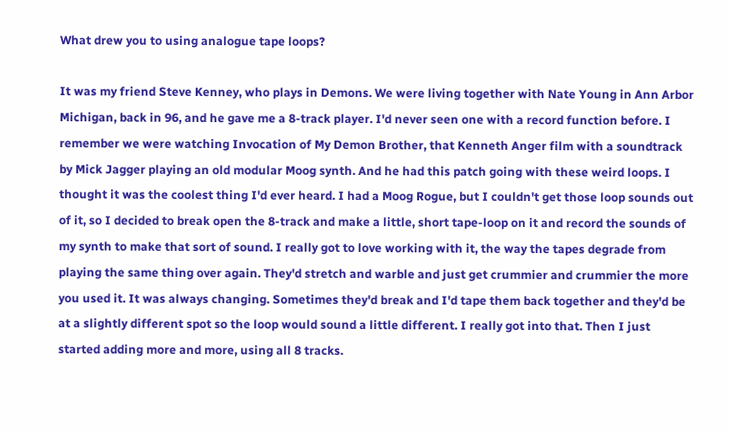What drew you to using analogue tape loops?

It was my friend Steve Kenney, who plays in Demons. We were living together with Nate Young in Ann Arbor Michigan, back in 96, and he gave me a 8-track player. I'd never seen one with a record function before. I remember we were watching Invocation of My Demon Brother, that Kenneth Anger film with a soundtrack by Mick Jagger playing an old modular Moog synth. And he had this patch going with these weird loops. I thought it was the coolest thing I'd ever heard. I had a Moog Rogue, but I couldn't get those loop sounds out of it, so I decided to break open the 8-track and make a little, short tape-loop on it and record the sounds of my synth to make that sort of sound. I really got to love working with it, the way the tapes degrade from playing the same thing over again. They'd stretch and warble and just get crummier and crummier the more you used it. It was always changing. Sometimes they'd break and I'd tape them back together and they'd be at a slightly different spot so the loop would sound a little different. I really got into that. Then I just started adding more and more, using all 8 tracks.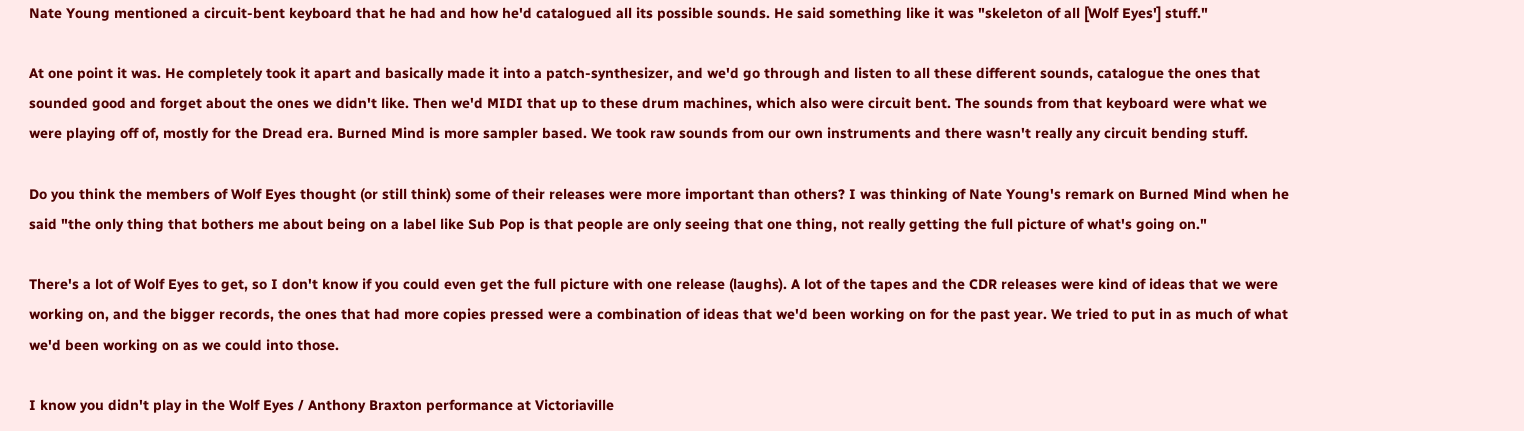Nate Young mentioned a circuit-bent keyboard that he had and how he'd catalogued all its possible sounds. He said something like it was "skeleton of all [Wolf Eyes'] stuff."

At one point it was. He completely took it apart and basically made it into a patch-synthesizer, and we'd go through and listen to all these different sounds, catalogue the ones that sounded good and forget about the ones we didn't like. Then we'd MIDI that up to these drum machines, which also were circuit bent. The sounds from that keyboard were what we were playing off of, mostly for the Dread era. Burned Mind is more sampler based. We took raw sounds from our own instruments and there wasn't really any circuit bending stuff.

Do you think the members of Wolf Eyes thought (or still think) some of their releases were more important than others? I was thinking of Nate Young's remark on Burned Mind when he said "the only thing that bothers me about being on a label like Sub Pop is that people are only seeing that one thing, not really getting the full picture of what's going on."

There's a lot of Wolf Eyes to get, so I don't know if you could even get the full picture with one release (laughs). A lot of the tapes and the CDR releases were kind of ideas that we were working on, and the bigger records, the ones that had more copies pressed were a combination of ideas that we'd been working on for the past year. We tried to put in as much of what we'd been working on as we could into those.

I know you didn't play in the Wolf Eyes / Anthony Braxton performance at Victoriaville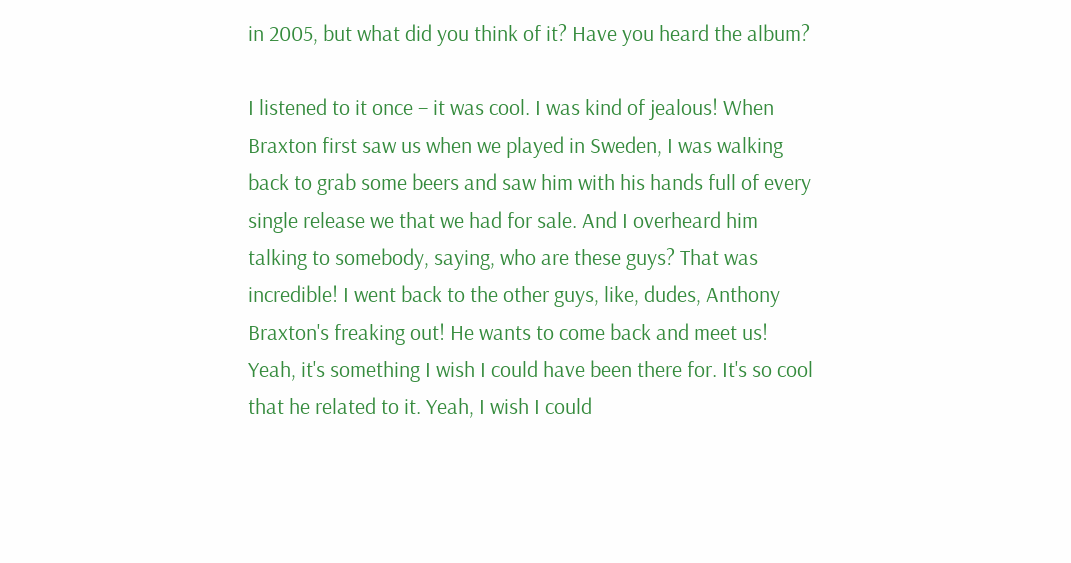in 2005, but what did you think of it? Have you heard the album?

I listened to it once – it was cool. I was kind of jealous! When Braxton first saw us when we played in Sweden, I was walking back to grab some beers and saw him with his hands full of every single release we that we had for sale. And I overheard him talking to somebody, saying, who are these guys? That was incredible! I went back to the other guys, like, dudes, Anthony Braxton's freaking out! He wants to come back and meet us! Yeah, it's something I wish I could have been there for. It's so cool that he related to it. Yeah, I wish I could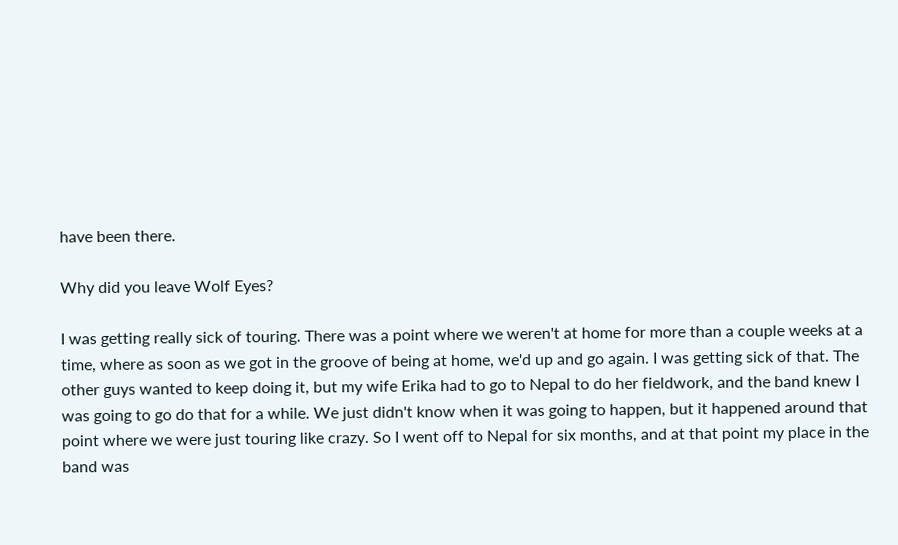have been there.

Why did you leave Wolf Eyes?

I was getting really sick of touring. There was a point where we weren't at home for more than a couple weeks at a time, where as soon as we got in the groove of being at home, we'd up and go again. I was getting sick of that. The other guys wanted to keep doing it, but my wife Erika had to go to Nepal to do her fieldwork, and the band knew I was going to go do that for a while. We just didn't know when it was going to happen, but it happened around that point where we were just touring like crazy. So I went off to Nepal for six months, and at that point my place in the band was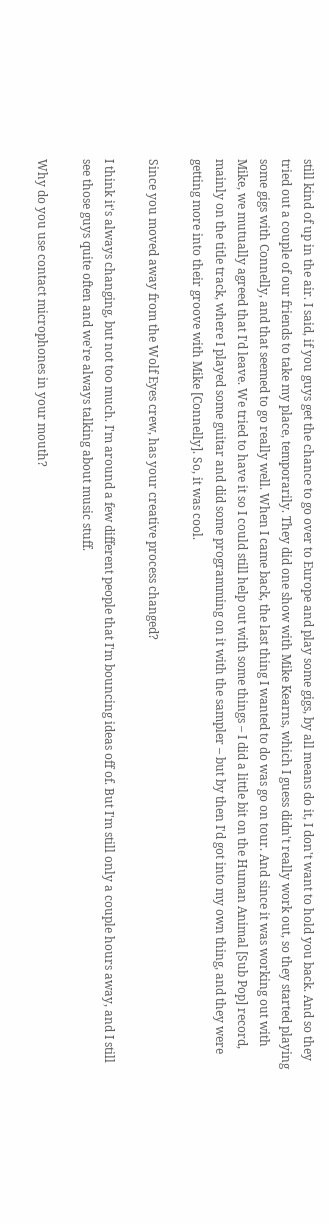still kind of up in the air. I said, if you guys get the chance to go over to Europe and play some gigs, by all means do it, I don't want to hold you back. And so they tried out a couple of our friends to take my place, temporarily. They did one show with Mike Kearns, which I guess didn't really work out, so they started playing some gigs with Connelly, and that seemed to go really well. When I came back, the last thing I wanted to do was go on tour. And since it was working out with Mike, we mutually agreed that I'd leave. We tried to have it so I could still help out with some things – I did a little bit on the Human Animal [Sub Pop] record, mainly on the title track, where I played some guitar and did some programming on it with the sampler – but by then I'd got into my own thing, and they were getting more into their groove with Mike [Connelly]. So, it was cool.

Since you moved away from the Wolf Eyes crew, has your creative process changed?

I think it's always changing, but not too much. I'm around a few different people that I'm bouncing ideas off of. But I'm still only a couple hours away, and I still see those guys quite often and we're always talking about music stuff.

Why do you use contact microphones in your mouth?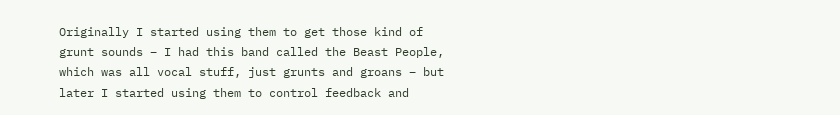Originally I started using them to get those kind of grunt sounds – I had this band called the Beast People, which was all vocal stuff, just grunts and groans – but later I started using them to control feedback and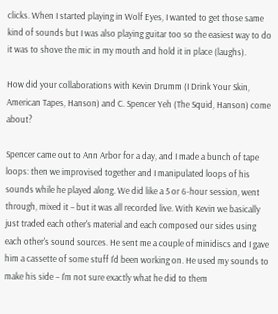clicks. When I started playing in Wolf Eyes, I wanted to get those same kind of sounds but I was also playing guitar too so the easiest way to do it was to shove the mic in my mouth and hold it in place (laughs).

How did your collaborations with Kevin Drumm (I Drink Your Skin, American Tapes, Hanson) and C. Spencer Yeh (The Squid, Hanson) come about?

Spencer came out to Ann Arbor for a day, and I made a bunch of tape loops: then we improvised together and I manipulated loops of his sounds while he played along. We did like a 5 or 6-hour session, went through, mixed it – but it was all recorded live. With Kevin we basically just traded each other's material and each composed our sides using each other's sound sources. He sent me a couple of minidiscs and I gave him a cassette of some stuff I'd been working on. He used my sounds to make his side – I'm not sure exactly what he did to them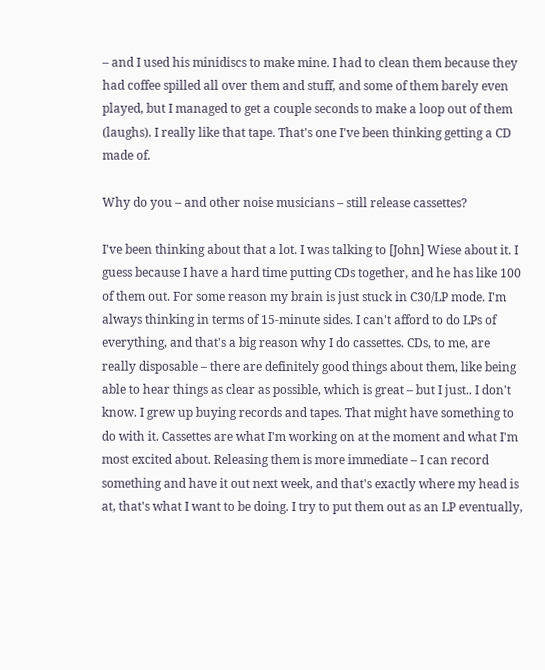– and I used his minidiscs to make mine. I had to clean them because they had coffee spilled all over them and stuff, and some of them barely even played, but I managed to get a couple seconds to make a loop out of them (laughs). I really like that tape. That's one I've been thinking getting a CD made of.

Why do you – and other noise musicians – still release cassettes?

I've been thinking about that a lot. I was talking to [John] Wiese about it. I guess because I have a hard time putting CDs together, and he has like 100 of them out. For some reason my brain is just stuck in C30/LP mode. I'm always thinking in terms of 15-minute sides. I can't afford to do LPs of everything, and that's a big reason why I do cassettes. CDs, to me, are really disposable – there are definitely good things about them, like being able to hear things as clear as possible, which is great – but I just.. I don't know. I grew up buying records and tapes. That might have something to do with it. Cassettes are what I'm working on at the moment and what I'm most excited about. Releasing them is more immediate – I can record something and have it out next week, and that's exactly where my head is at, that's what I want to be doing. I try to put them out as an LP eventually,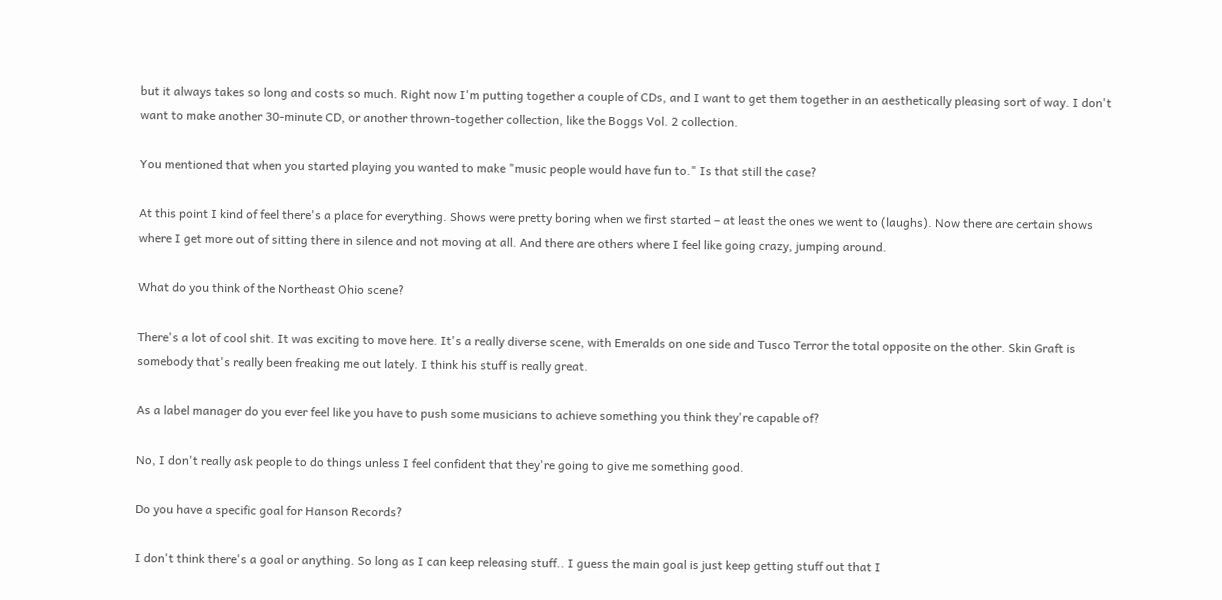but it always takes so long and costs so much. Right now I'm putting together a couple of CDs, and I want to get them together in an aesthetically pleasing sort of way. I don't want to make another 30-minute CD, or another thrown-together collection, like the Boggs Vol. 2 collection.

You mentioned that when you started playing you wanted to make "music people would have fun to." Is that still the case?

At this point I kind of feel there's a place for everything. Shows were pretty boring when we first started – at least the ones we went to (laughs). Now there are certain shows where I get more out of sitting there in silence and not moving at all. And there are others where I feel like going crazy, jumping around.

What do you think of the Northeast Ohio scene?

There's a lot of cool shit. It was exciting to move here. It's a really diverse scene, with Emeralds on one side and Tusco Terror the total opposite on the other. Skin Graft is somebody that's really been freaking me out lately. I think his stuff is really great.

As a label manager do you ever feel like you have to push some musicians to achieve something you think they're capable of?

No, I don't really ask people to do things unless I feel confident that they're going to give me something good.

Do you have a specific goal for Hanson Records?

I don't think there's a goal or anything. So long as I can keep releasing stuff.. I guess the main goal is just keep getting stuff out that I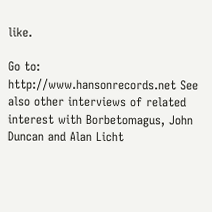like.

Go to: http://www.hansonrecords.net See also other interviews of related interest with Borbetomagus, John Duncan and Alan Licht